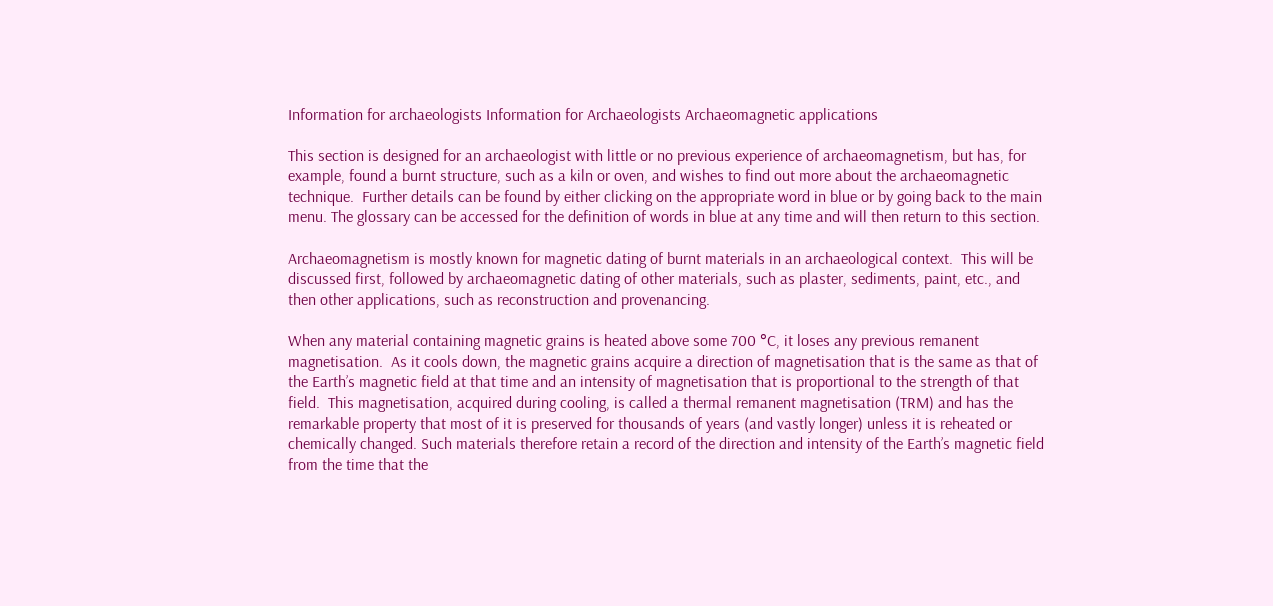Information for archaeologists Information for Archaeologists Archaeomagnetic applications

This section is designed for an archaeologist with little or no previous experience of archaeomagnetism, but has, for example, found a burnt structure, such as a kiln or oven, and wishes to find out more about the archaeomagnetic technique.  Further details can be found by either clicking on the appropriate word in blue or by going back to the main menu. The glossary can be accessed for the definition of words in blue at any time and will then return to this section.

Archaeomagnetism is mostly known for magnetic dating of burnt materials in an archaeological context.  This will be discussed first, followed by archaeomagnetic dating of other materials, such as plaster, sediments, paint, etc., and then other applications, such as reconstruction and provenancing.

When any material containing magnetic grains is heated above some 700 °C, it loses any previous remanent magnetisation.  As it cools down, the magnetic grains acquire a direction of magnetisation that is the same as that of the Earth’s magnetic field at that time and an intensity of magnetisation that is proportional to the strength of that field.  This magnetisation, acquired during cooling, is called a thermal remanent magnetisation (TRM) and has the remarkable property that most of it is preserved for thousands of years (and vastly longer) unless it is reheated or chemically changed. Such materials therefore retain a record of the direction and intensity of the Earth’s magnetic field from the time that the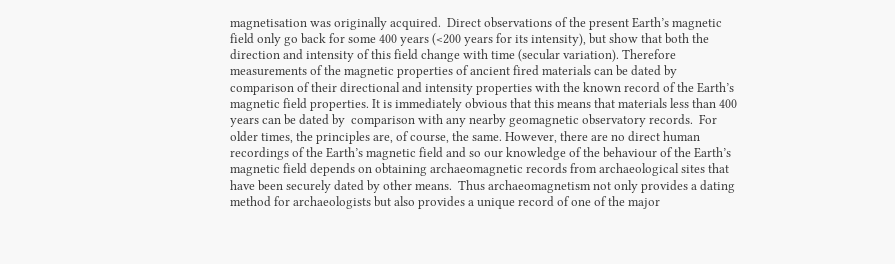magnetisation was originally acquired.  Direct observations of the present Earth’s magnetic field only go back for some 400 years (<200 years for its intensity), but show that both the direction and intensity of this field change with time (secular variation). Therefore measurements of the magnetic properties of ancient fired materials can be dated by comparison of their directional and intensity properties with the known record of the Earth’s magnetic field properties. It is immediately obvious that this means that materials less than 400 years can be dated by  comparison with any nearby geomagnetic observatory records.  For older times, the principles are, of course, the same. However, there are no direct human recordings of the Earth’s magnetic field and so our knowledge of the behaviour of the Earth’s magnetic field depends on obtaining archaeomagnetic records from archaeological sites that have been securely dated by other means.  Thus archaeomagnetism not only provides a dating method for archaeologists but also provides a unique record of one of the major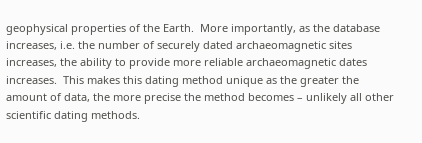geophysical properties of the Earth.  More importantly, as the database increases, i.e. the number of securely dated archaeomagnetic sites increases, the ability to provide more reliable archaeomagnetic dates increases.  This makes this dating method unique as the greater the amount of data, the more precise the method becomes – unlikely all other scientific dating methods.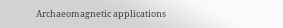Archaeomagnetic applications